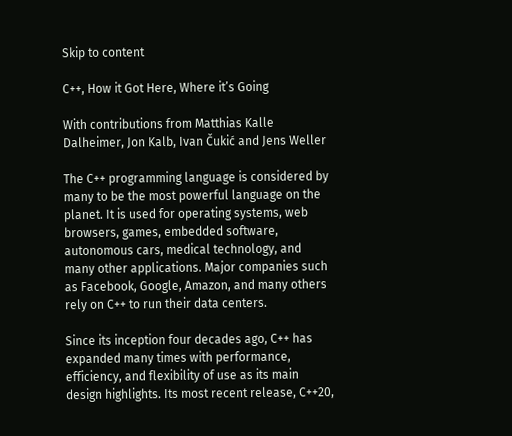Skip to content

C++, How it Got Here, Where it’s Going

With contributions from Matthias Kalle Dalheimer, Jon Kalb, Ivan Čukić and Jens Weller

The C++ programming language is considered by many to be the most powerful language on the planet. It is used for operating systems, web browsers, games, embedded software, autonomous cars, medical technology, and many other applications. Major companies such as Facebook, Google, Amazon, and many others rely on C++ to run their data centers.

Since its inception four decades ago, C++ has expanded many times with performance, efficiency, and flexibility of use as its main design highlights. Its most recent release, C++20,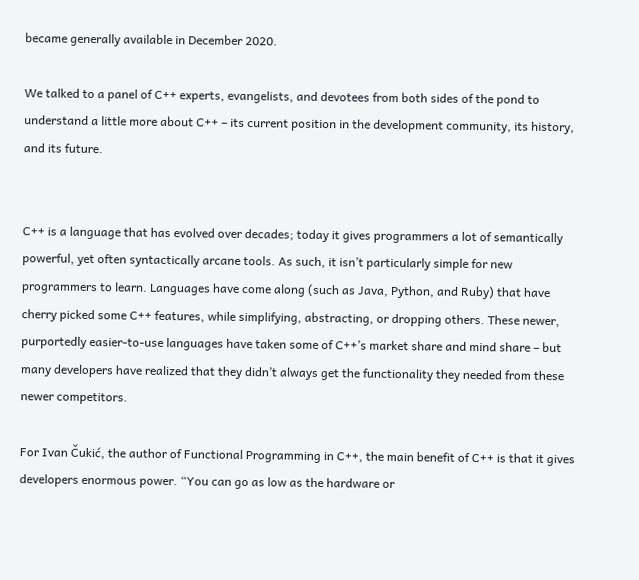became generally available in December 2020.

We talked to a panel of C++ experts, evangelists, and devotees from both sides of the pond to understand a little more about C++ – its current position in the development community, its history, and its future.


C++ is a language that has evolved over decades; today it gives programmers a lot of semantically powerful, yet often syntactically arcane tools. As such, it isn’t particularly simple for new programmers to learn. Languages have come along (such as Java, Python, and Ruby) that have cherry picked some C++ features, while simplifying, abstracting, or dropping others. These newer, purportedly easier-to-use languages have taken some of C++’s market share and mind share – but many developers have realized that they didn’t always get the functionality they needed from these newer competitors.

For Ivan Čukić, the author of Functional Programming in C++, the main benefit of C++ is that it gives developers enormous power. “You can go as low as the hardware or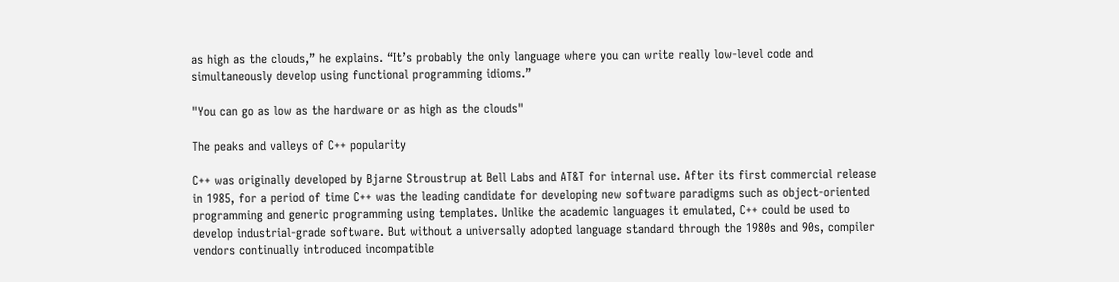as high as the clouds,” he explains. “It’s probably the only language where you can write really low-level code and simultaneously develop using functional programming idioms.”

"You can go as low as the hardware or as high as the clouds"

The peaks and valleys of C++ popularity

C++ was originally developed by Bjarne Stroustrup at Bell Labs and AT&T for internal use. After its first commercial release in 1985, for a period of time C++ was the leading candidate for developing new software paradigms such as object-oriented programming and generic programming using templates. Unlike the academic languages it emulated, C++ could be used to develop industrial-grade software. But without a universally adopted language standard through the 1980s and 90s, compiler vendors continually introduced incompatible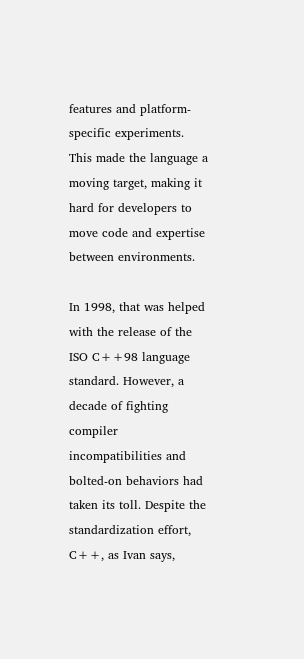features and platform-specific experiments. This made the language a moving target, making it hard for developers to move code and expertise between environments.

In 1998, that was helped with the release of the ISO C++98 language standard. However, a decade of fighting compiler incompatibilities and bolted-on behaviors had taken its toll. Despite the standardization effort, C++, as Ivan says,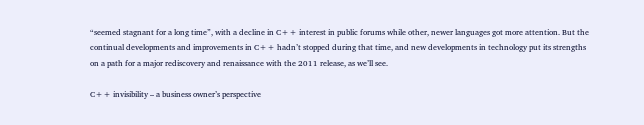“seemed stagnant for a long time”, with a decline in C++ interest in public forums while other, newer languages got more attention. But the continual developments and improvements in C++ hadn’t stopped during that time, and new developments in technology put its strengths on a path for a major rediscovery and renaissance with the 2011 release, as we’ll see.

C++ invisibility – a business owner’s perspective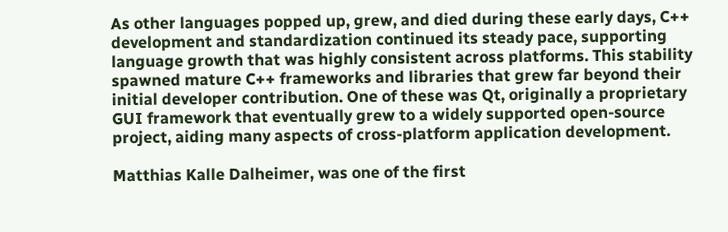As other languages popped up, grew, and died during these early days, C++ development and standardization continued its steady pace, supporting language growth that was highly consistent across platforms. This stability spawned mature C++ frameworks and libraries that grew far beyond their initial developer contribution. One of these was Qt, originally a proprietary GUI framework that eventually grew to a widely supported open-source project, aiding many aspects of cross-platform application development.

Matthias Kalle Dalheimer, was one of the first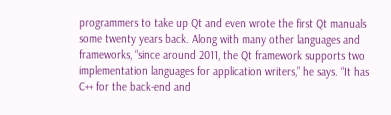programmers to take up Qt and even wrote the first Qt manuals some twenty years back. Along with many other languages and frameworks, “since around 2011, the Qt framework supports two implementation languages for application writers,” he says. “It has C++ for the back-end and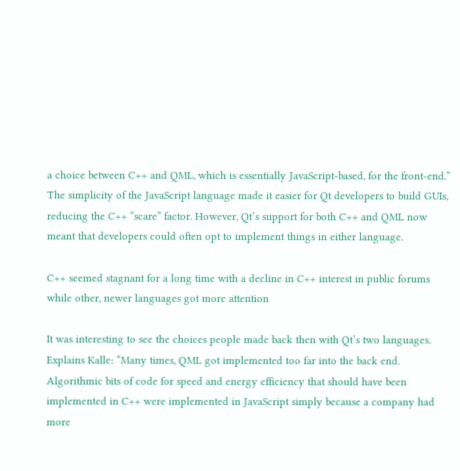a choice between C++ and QML, which is essentially JavaScript-based, for the front-end.” The simplicity of the JavaScript language made it easier for Qt developers to build GUIs, reducing the C++ “scare” factor. However, Qt’s support for both C++ and QML now meant that developers could often opt to implement things in either language.

C++ seemed stagnant for a long time with a decline in C++ interest in public forums while other, newer languages got more attention

It was interesting to see the choices people made back then with Qt’s two languages. Explains Kalle: “Many times, QML got implemented too far into the back end. Algorithmic bits of code for speed and energy efficiency that should have been implemented in C++ were implemented in JavaScript simply because a company had more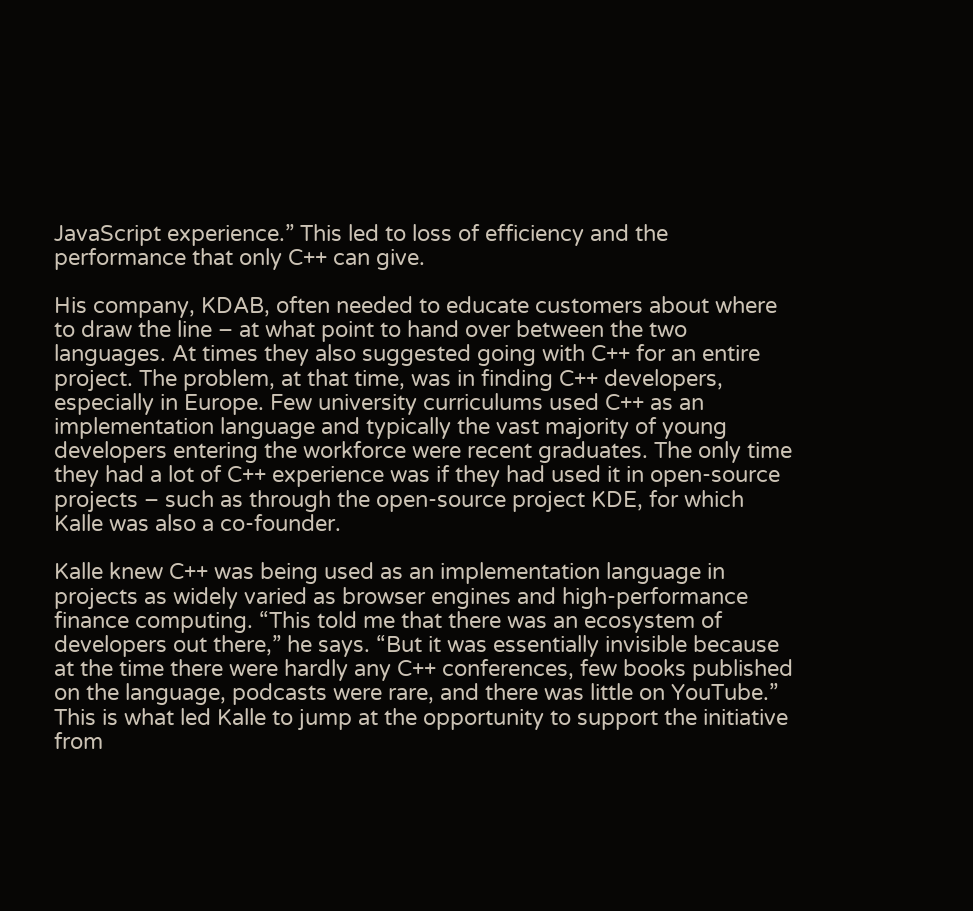JavaScript experience.” This led to loss of efficiency and the performance that only C++ can give.

His company, KDAB, often needed to educate customers about where to draw the line – at what point to hand over between the two languages. At times they also suggested going with C++ for an entire project. The problem, at that time, was in finding C++ developers, especially in Europe. Few university curriculums used C++ as an implementation language and typically the vast majority of young developers entering the workforce were recent graduates. The only time they had a lot of C++ experience was if they had used it in open-source projects – such as through the open-source project KDE, for which Kalle was also a co-founder.

Kalle knew C++ was being used as an implementation language in projects as widely varied as browser engines and high-performance finance computing. “This told me that there was an ecosystem of developers out there,” he says. “But it was essentially invisible because at the time there were hardly any C++ conferences, few books published on the language, podcasts were rare, and there was little on YouTube.” This is what led Kalle to jump at the opportunity to support the initiative from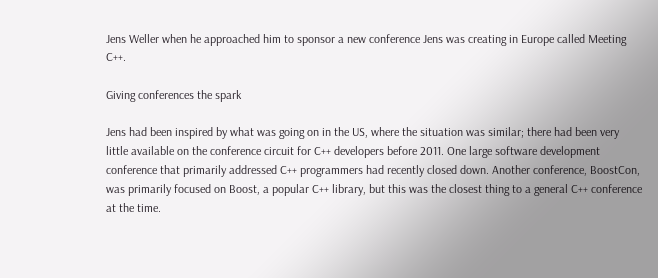Jens Weller when he approached him to sponsor a new conference Jens was creating in Europe called Meeting C++.

Giving conferences the spark

Jens had been inspired by what was going on in the US, where the situation was similar; there had been very little available on the conference circuit for C++ developers before 2011. One large software development conference that primarily addressed C++ programmers had recently closed down. Another conference, BoostCon, was primarily focused on Boost, a popular C++ library, but this was the closest thing to a general C++ conference at the time.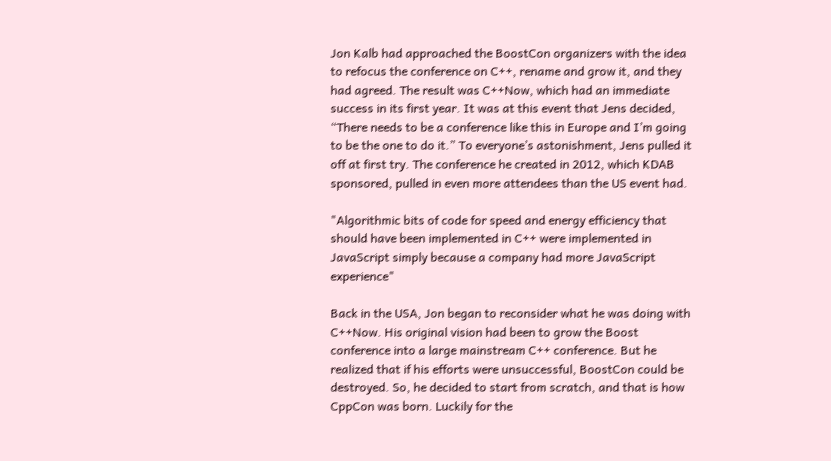Jon Kalb had approached the BoostCon organizers with the idea to refocus the conference on C++, rename and grow it, and they had agreed. The result was C++Now, which had an immediate success in its first year. It was at this event that Jens decided, “There needs to be a conference like this in Europe and I’m going to be the one to do it.” To everyone’s astonishment, Jens pulled it off at first try. The conference he created in 2012, which KDAB sponsored, pulled in even more attendees than the US event had.

"Algorithmic bits of code for speed and energy efficiency that should have been implemented in C++ were implemented in JavaScript simply because a company had more JavaScript experience"

Back in the USA, Jon began to reconsider what he was doing with C++Now. His original vision had been to grow the Boost conference into a large mainstream C++ conference. But he realized that if his efforts were unsuccessful, BoostCon could be destroyed. So, he decided to start from scratch, and that is how CppCon was born. Luckily for the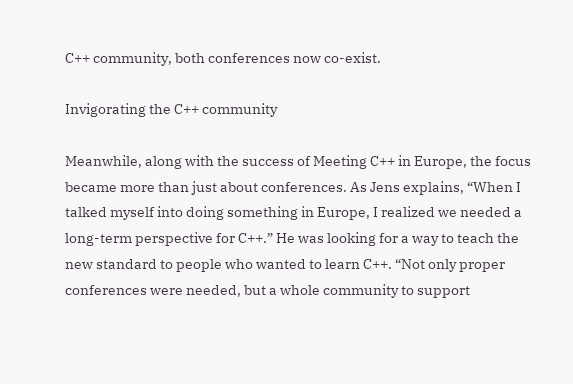C++ community, both conferences now co-exist.

Invigorating the C++ community

Meanwhile, along with the success of Meeting C++ in Europe, the focus became more than just about conferences. As Jens explains, “When I talked myself into doing something in Europe, I realized we needed a long-term perspective for C++.” He was looking for a way to teach the new standard to people who wanted to learn C++. “Not only proper conferences were needed, but a whole community to support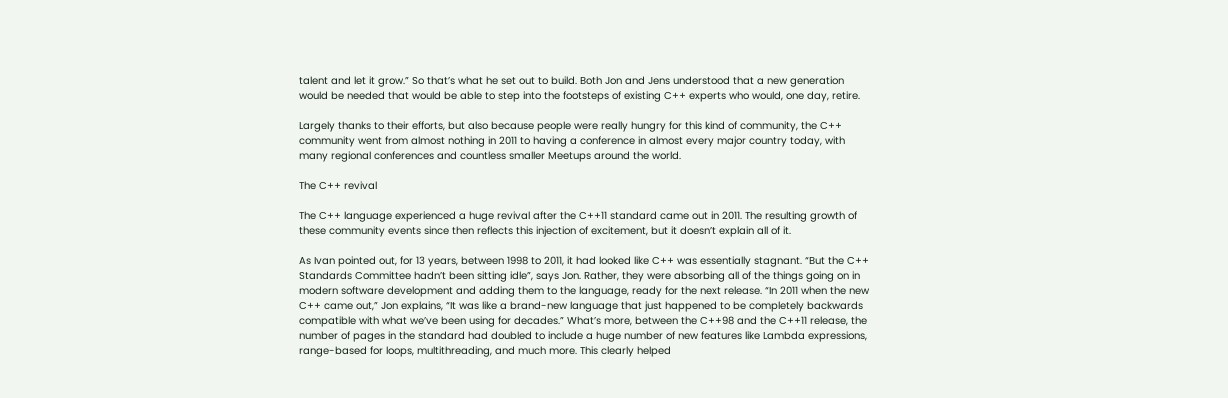talent and let it grow.” So that’s what he set out to build. Both Jon and Jens understood that a new generation would be needed that would be able to step into the footsteps of existing C++ experts who would, one day, retire.

Largely thanks to their efforts, but also because people were really hungry for this kind of community, the C++ community went from almost nothing in 2011 to having a conference in almost every major country today, with many regional conferences and countless smaller Meetups around the world.

The C++ revival

The C++ language experienced a huge revival after the C++11 standard came out in 2011. The resulting growth of these community events since then reflects this injection of excitement, but it doesn’t explain all of it.

As Ivan pointed out, for 13 years, between 1998 to 2011, it had looked like C++ was essentially stagnant. “But the C++ Standards Committee hadn’t been sitting idle”, says Jon. Rather, they were absorbing all of the things going on in modern software development and adding them to the language, ready for the next release. “In 2011 when the new C++ came out,” Jon explains, “It was like a brand-new language that just happened to be completely backwards compatible with what we’ve been using for decades.” What’s more, between the C++98 and the C++11 release, the number of pages in the standard had doubled to include a huge number of new features like Lambda expressions, range-based for loops, multithreading, and much more. This clearly helped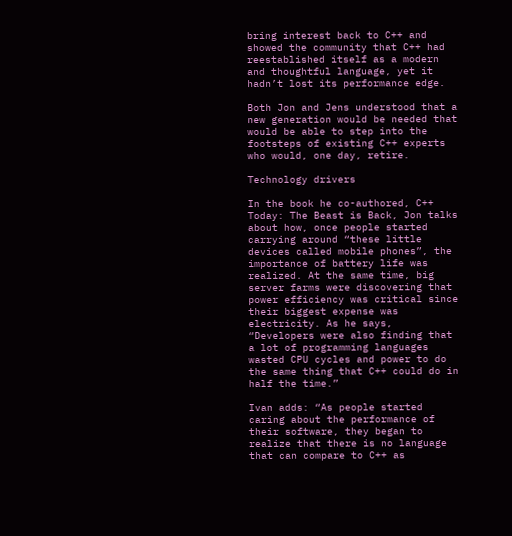bring interest back to C++ and showed the community that C++ had reestablished itself as a modern and thoughtful language, yet it hadn’t lost its performance edge.

Both Jon and Jens understood that a new generation would be needed that would be able to step into the footsteps of existing C++ experts who would, one day, retire.

Technology drivers

In the book he co-authored, C++ Today: The Beast is Back, Jon talks about how, once people started carrying around “these little devices called mobile phones”, the importance of battery life was realized. At the same time, big server farms were discovering that power efficiency was critical since their biggest expense was electricity. As he says, “Developers were also finding that a lot of programming languages wasted CPU cycles and power to do the same thing that C++ could do in half the time.”

Ivan adds: “As people started caring about the performance of their software, they began to realize that there is no language that can compare to C++ as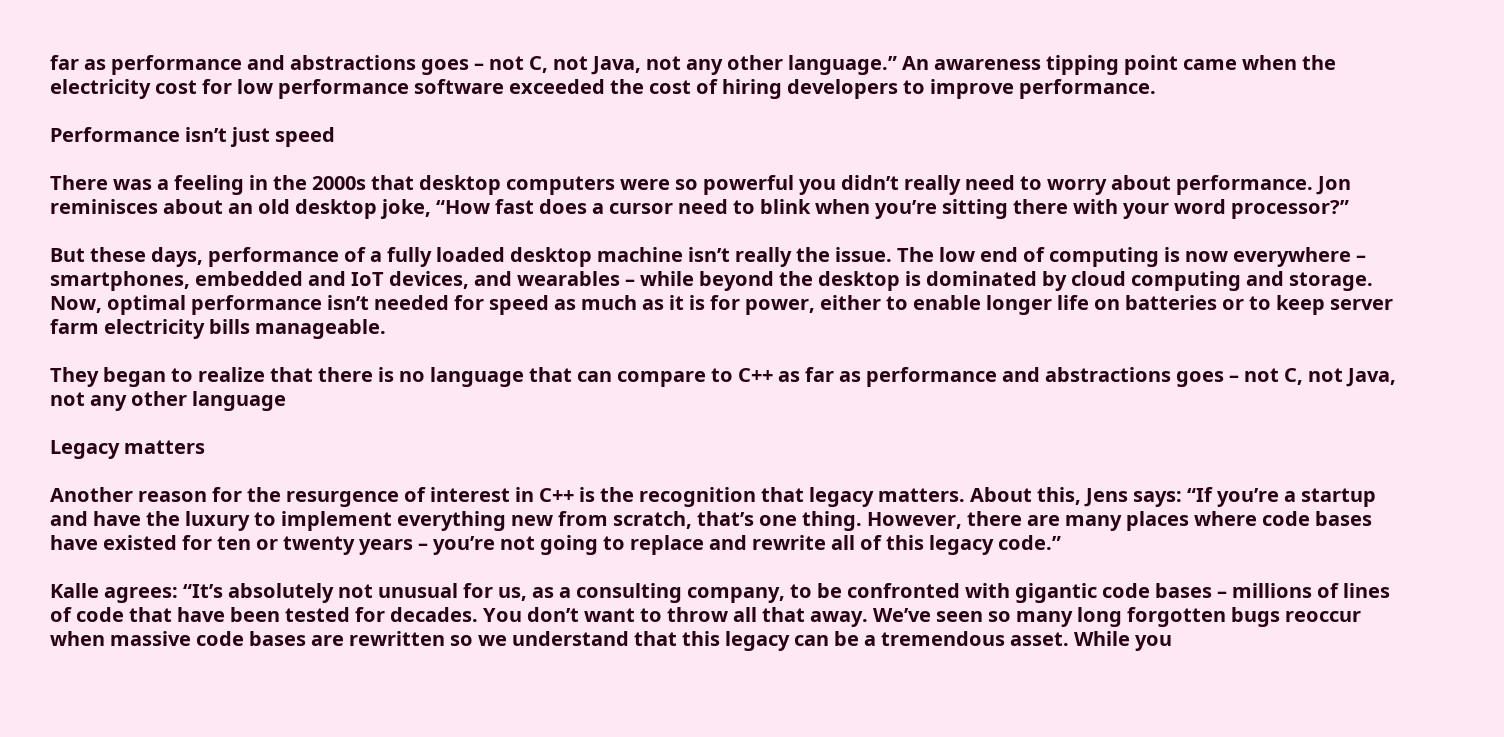far as performance and abstractions goes – not C, not Java, not any other language.” An awareness tipping point came when the electricity cost for low performance software exceeded the cost of hiring developers to improve performance.

Performance isn’t just speed

There was a feeling in the 2000s that desktop computers were so powerful you didn’t really need to worry about performance. Jon reminisces about an old desktop joke, “How fast does a cursor need to blink when you’re sitting there with your word processor?”

But these days, performance of a fully loaded desktop machine isn’t really the issue. The low end of computing is now everywhere – smartphones, embedded and IoT devices, and wearables – while beyond the desktop is dominated by cloud computing and storage. Now, optimal performance isn’t needed for speed as much as it is for power, either to enable longer life on batteries or to keep server farm electricity bills manageable.

They began to realize that there is no language that can compare to C++ as far as performance and abstractions goes – not C, not Java, not any other language

Legacy matters

Another reason for the resurgence of interest in C++ is the recognition that legacy matters. About this, Jens says: “If you’re a startup and have the luxury to implement everything new from scratch, that’s one thing. However, there are many places where code bases have existed for ten or twenty years – you’re not going to replace and rewrite all of this legacy code.”

Kalle agrees: “It’s absolutely not unusual for us, as a consulting company, to be confronted with gigantic code bases – millions of lines of code that have been tested for decades. You don’t want to throw all that away. We’ve seen so many long forgotten bugs reoccur when massive code bases are rewritten so we understand that this legacy can be a tremendous asset. While you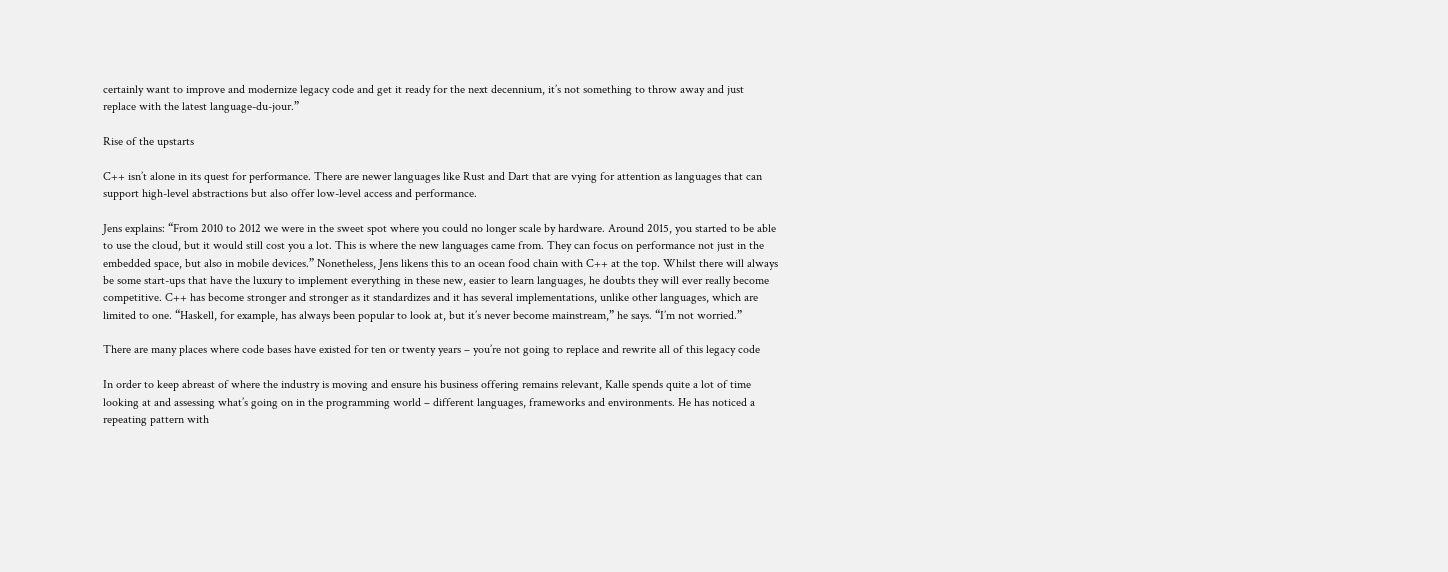certainly want to improve and modernize legacy code and get it ready for the next decennium, it’s not something to throw away and just replace with the latest language-du-jour.”

Rise of the upstarts

C++ isn’t alone in its quest for performance. There are newer languages like Rust and Dart that are vying for attention as languages that can support high-level abstractions but also offer low-level access and performance.

Jens explains: “From 2010 to 2012 we were in the sweet spot where you could no longer scale by hardware. Around 2015, you started to be able to use the cloud, but it would still cost you a lot. This is where the new languages came from. They can focus on performance not just in the embedded space, but also in mobile devices.” Nonetheless, Jens likens this to an ocean food chain with C++ at the top. Whilst there will always be some start-ups that have the luxury to implement everything in these new, easier to learn languages, he doubts they will ever really become competitive. C++ has become stronger and stronger as it standardizes and it has several implementations, unlike other languages, which are limited to one. “Haskell, for example, has always been popular to look at, but it’s never become mainstream,” he says. “I’m not worried.”

There are many places where code bases have existed for ten or twenty years – you’re not going to replace and rewrite all of this legacy code

In order to keep abreast of where the industry is moving and ensure his business offering remains relevant, Kalle spends quite a lot of time looking at and assessing what’s going on in the programming world – different languages, frameworks and environments. He has noticed a repeating pattern with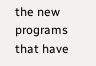the new programs that have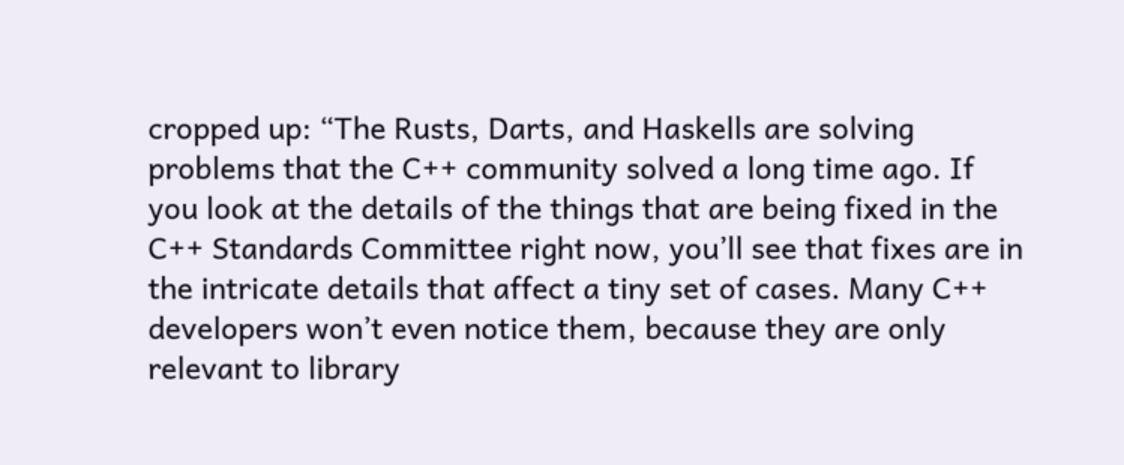cropped up: “The Rusts, Darts, and Haskells are solving problems that the C++ community solved a long time ago. If you look at the details of the things that are being fixed in the C++ Standards Committee right now, you’ll see that fixes are in the intricate details that affect a tiny set of cases. Many C++ developers won’t even notice them, because they are only relevant to library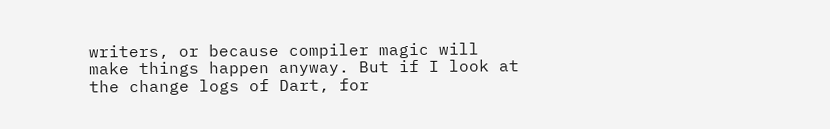writers, or because compiler magic will make things happen anyway. But if I look at the change logs of Dart, for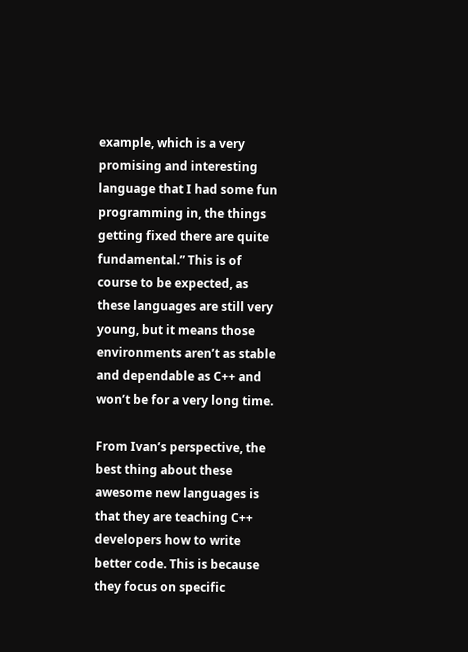example, which is a very promising and interesting language that I had some fun programming in, the things getting fixed there are quite fundamental.” This is of course to be expected, as these languages are still very young, but it means those environments aren’t as stable and dependable as C++ and won’t be for a very long time.

From Ivan’s perspective, the best thing about these awesome new languages is that they are teaching C++ developers how to write better code. This is because they focus on specific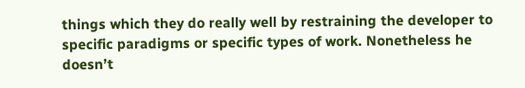things which they do really well by restraining the developer to specific paradigms or specific types of work. Nonetheless he doesn’t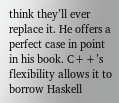think they’ll ever replace it. He offers a perfect case in point in his book. C++’s flexibility allows it to borrow Haskell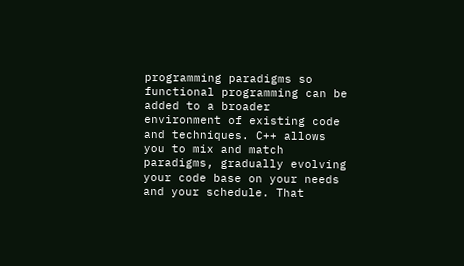programming paradigms so functional programming can be added to a broader environment of existing code and techniques. C++ allows you to mix and match paradigms, gradually evolving your code base on your needs and your schedule. That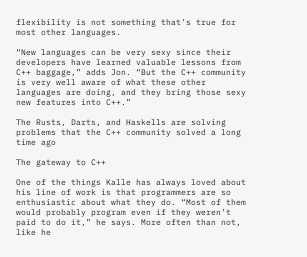flexibility is not something that’s true for most other languages.

“New languages can be very sexy since their developers have learned valuable lessons from C++ baggage,” adds Jon. “But the C++ community is very well aware of what these other languages are doing, and they bring those sexy new features into C++.”

The Rusts, Darts, and Haskells are solving problems that the C++ community solved a long time ago

The gateway to C++

One of the things Kalle has always loved about his line of work is that programmers are so enthusiastic about what they do. “Most of them would probably program even if they weren’t paid to do it,” he says. More often than not, like he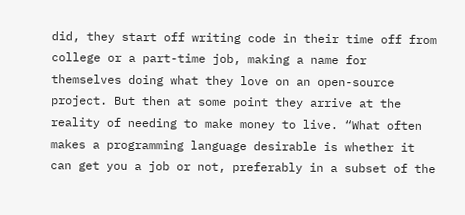did, they start off writing code in their time off from college or a part-time job, making a name for themselves doing what they love on an open-source project. But then at some point they arrive at the reality of needing to make money to live. “What often makes a programming language desirable is whether it can get you a job or not, preferably in a subset of the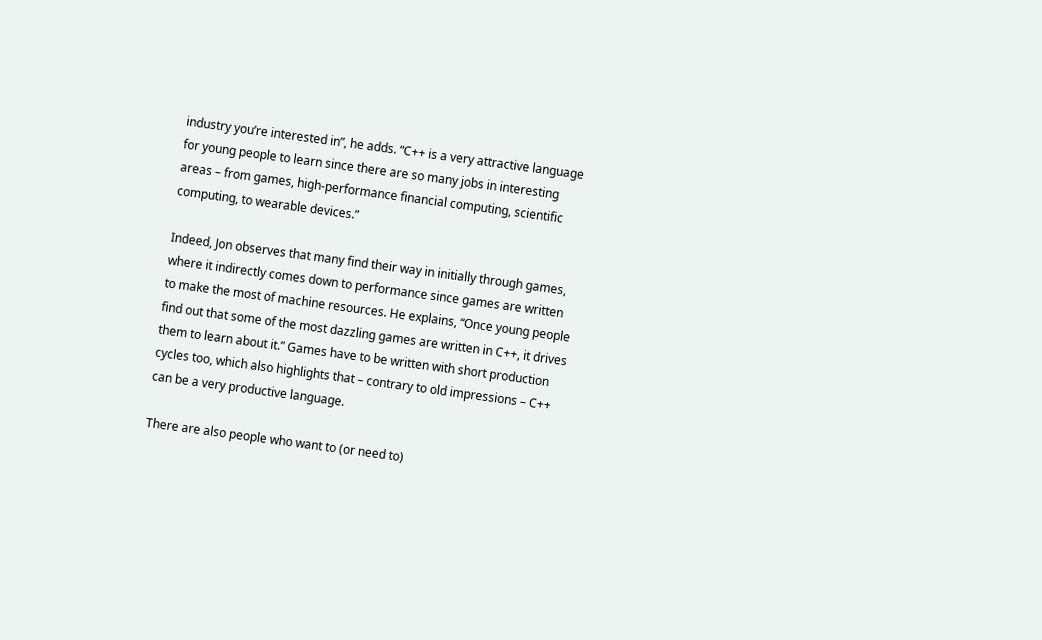industry you’re interested in”, he adds. “C++ is a very attractive language for young people to learn since there are so many jobs in interesting areas – from games, high-performance financial computing, scientific computing, to wearable devices.”

Indeed, Jon observes that many find their way in initially through games, where it indirectly comes down to performance since games are written to make the most of machine resources. He explains, “Once young people find out that some of the most dazzling games are written in C++, it drives them to learn about it.” Games have to be written with short production cycles too, which also highlights that – contrary to old impressions – C++ can be a very productive language.

There are also people who want to (or need to)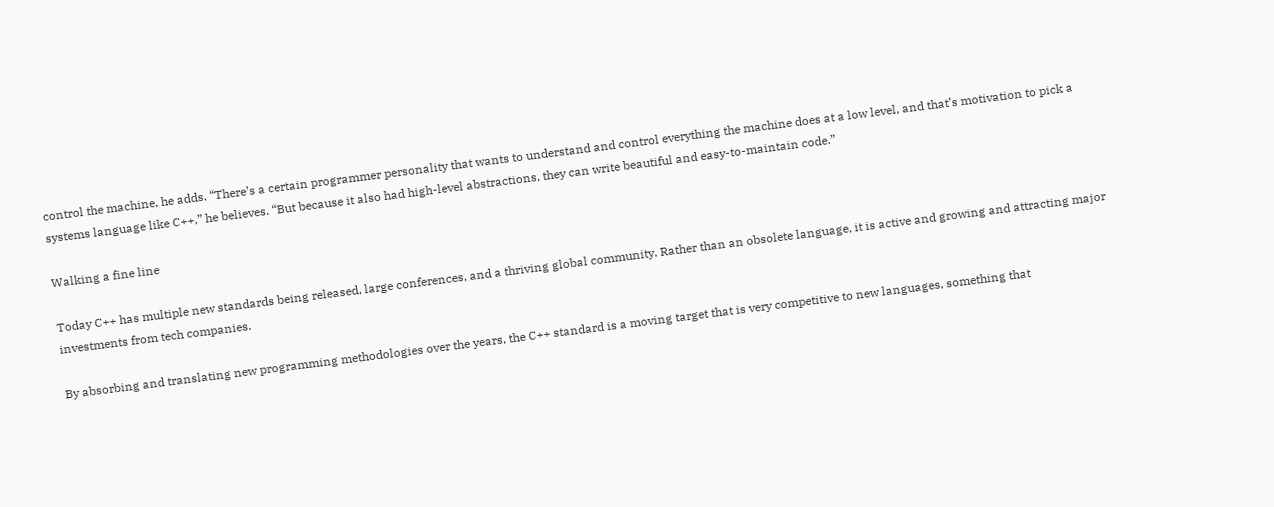control the machine, he adds. “There’s a certain programmer personality that wants to understand and control everything the machine does at a low level, and that’s motivation to pick a systems language like C++,” he believes. “But because it also had high-level abstractions, they can write beautiful and easy-to-maintain code.”

Walking a fine line

Today C++ has multiple new standards being released, large conferences, and a thriving global community. Rather than an obsolete language, it is active and growing and attracting major investments from tech companies.

By absorbing and translating new programming methodologies over the years, the C++ standard is a moving target that is very competitive to new languages, something that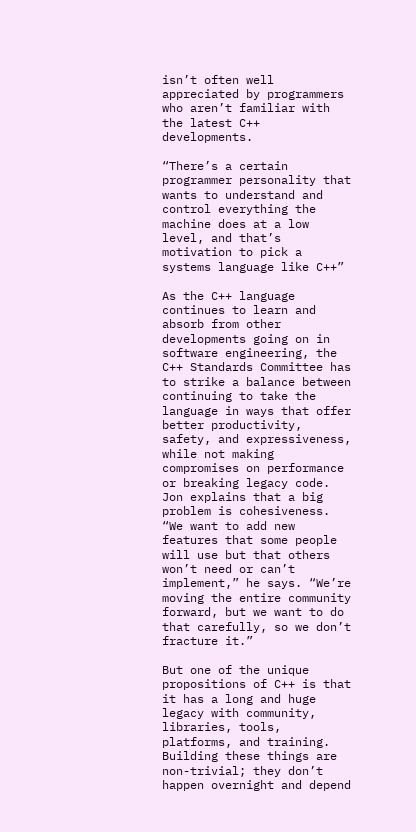isn’t often well appreciated by programmers who aren’t familiar with the latest C++ developments.

“There’s a certain programmer personality that wants to understand and control everything the machine does at a low level, and that’s motivation to pick a systems language like C++”

As the C++ language continues to learn and absorb from other developments going on in software engineering, the C++ Standards Committee has to strike a balance between continuing to take the language in ways that offer better productivity, safety, and expressiveness, while not making compromises on performance or breaking legacy code. Jon explains that a big problem is cohesiveness. “We want to add new features that some people will use but that others won’t need or can’t implement,” he says. “We’re moving the entire community forward, but we want to do that carefully, so we don’t fracture it.”

But one of the unique propositions of C++ is that it has a long and huge legacy with community, libraries, tools, platforms, and training. Building these things are non-trivial; they don’t happen overnight and depend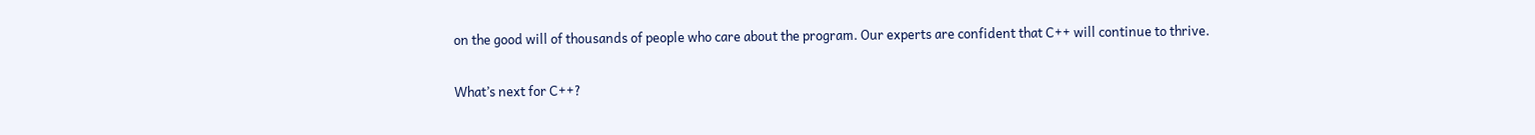on the good will of thousands of people who care about the program. Our experts are confident that C++ will continue to thrive.

What’s next for C++?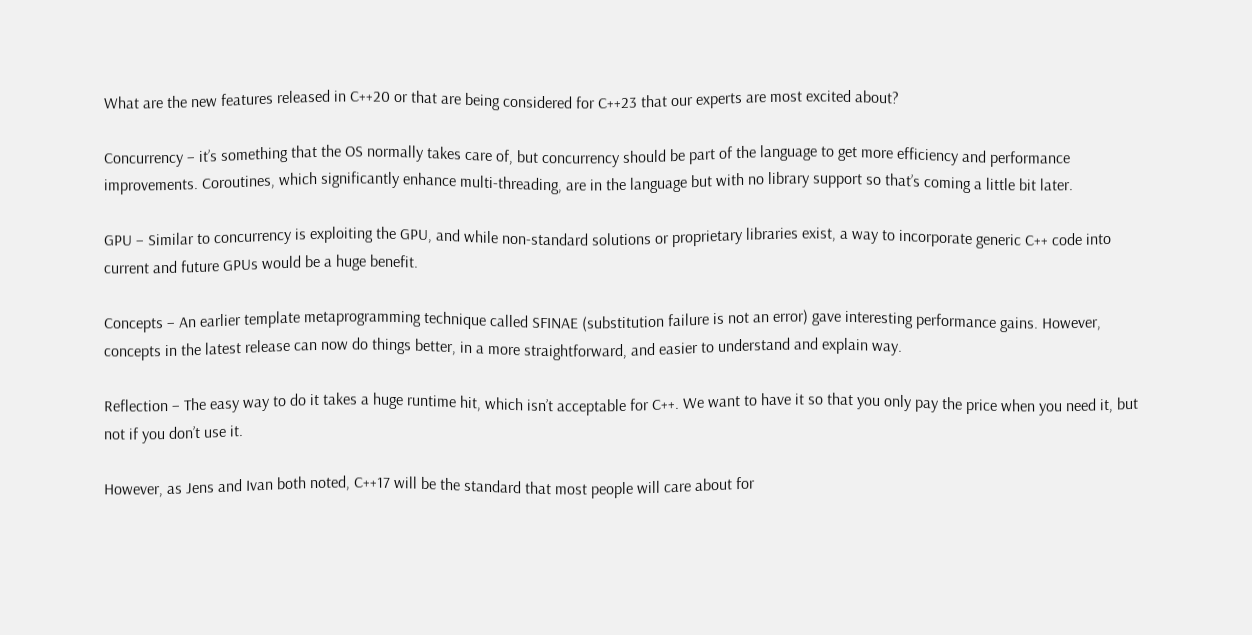What are the new features released in C++20 or that are being considered for C++23 that our experts are most excited about?

Concurrency – it’s something that the OS normally takes care of, but concurrency should be part of the language to get more efficiency and performance improvements. Coroutines, which significantly enhance multi-threading, are in the language but with no library support so that’s coming a little bit later.

GPU – Similar to concurrency is exploiting the GPU, and while non-standard solutions or proprietary libraries exist, a way to incorporate generic C++ code into current and future GPUs would be a huge benefit.

Concepts – An earlier template metaprogramming technique called SFINAE (substitution failure is not an error) gave interesting performance gains. However, concepts in the latest release can now do things better, in a more straightforward, and easier to understand and explain way.

Reflection – The easy way to do it takes a huge runtime hit, which isn’t acceptable for C++. We want to have it so that you only pay the price when you need it, but not if you don’t use it.

However, as Jens and Ivan both noted, C++17 will be the standard that most people will care about for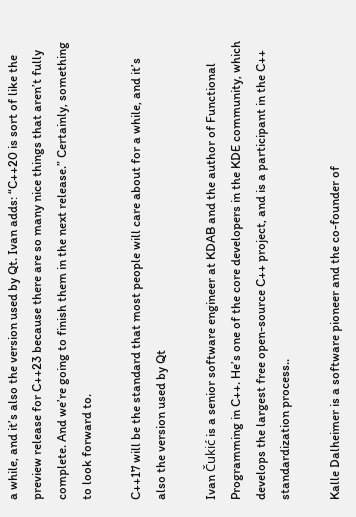a while, and it’s also the version used by Qt. Ivan adds: “C++20 is sort of like the preview release for C++23 because there are so many nice things that aren’t fully complete. And we’re going to finish them in the next release.” Certainly, something to look forward to.

C++17 will be the standard that most people will care about for a while, and it’s also the version used by Qt

Ivan Čukić is a senior software engineer at KDAB and the author of Functional Programming in C++. He’s one of the core developers in the KDE community, which develops the largest free open-source C++ project, and is a participant in the C++ standardization process..

Kalle Dalheimer is a software pioneer and the co-founder of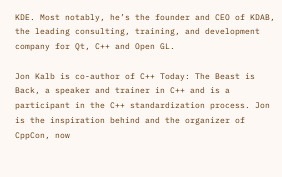KDE. Most notably, he’s the founder and CEO of KDAB, the leading consulting, training, and development company for Qt, C++ and Open GL.

Jon Kalb is co-author of C++ Today: The Beast is Back, a speaker and trainer in C++ and is a participant in the C++ standardization process. Jon is the inspiration behind and the organizer of CppCon, now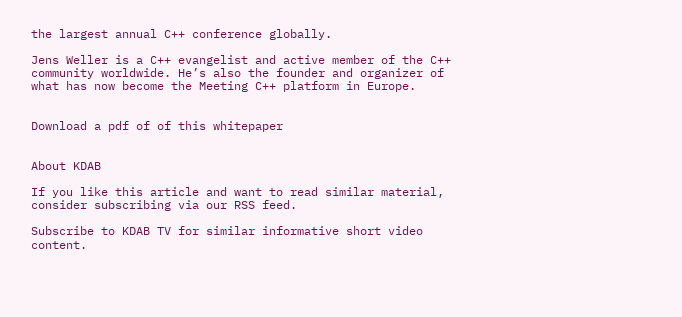the largest annual C++ conference globally.

Jens Weller is a C++ evangelist and active member of the C++ community worldwide. He’s also the founder and organizer of what has now become the Meeting C++ platform in Europe.


Download a pdf of of this whitepaper


About KDAB

If you like this article and want to read similar material, consider subscribing via our RSS feed.

Subscribe to KDAB TV for similar informative short video content.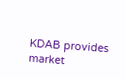KDAB provides market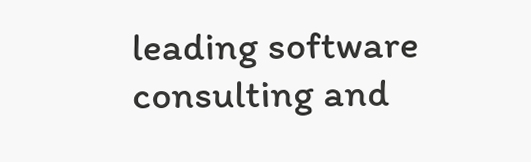leading software consulting and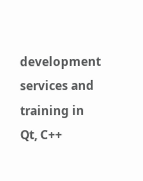development services and training in Qt, C++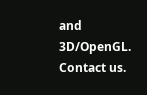and 3D/OpenGL. Contact us.